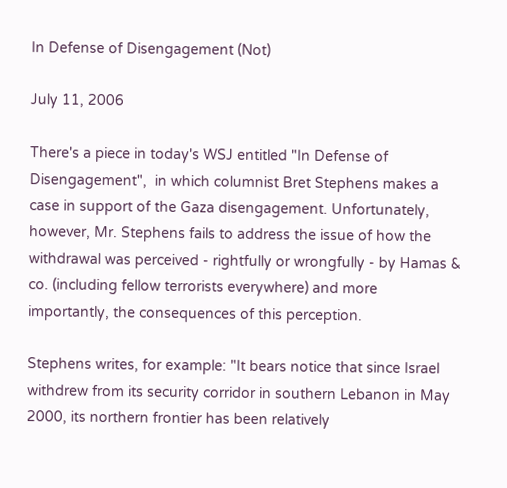In Defense of Disengagement (Not)

July 11, 2006

There's a piece in today's WSJ entitled "In Defense of Disengagement",  in which columnist Bret Stephens makes a case in support of the Gaza disengagement. Unfortunately, however, Mr. Stephens fails to address the issue of how the withdrawal was perceived - rightfully or wrongfully - by Hamas & co. (including fellow terrorists everywhere) and more importantly, the consequences of this perception.

Stephens writes, for example: "It bears notice that since Israel withdrew from its security corridor in southern Lebanon in May 2000, its northern frontier has been relatively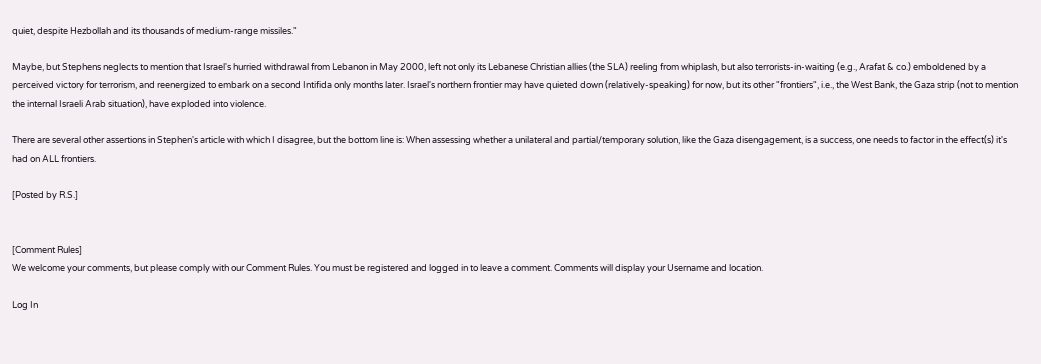quiet, despite Hezbollah and its thousands of medium-range missiles."

Maybe, but Stephens neglects to mention that Israel's hurried withdrawal from Lebanon in May 2000, left not only its Lebanese Christian allies (the SLA) reeling from whiplash, but also terrorists-in-waiting (e.g., Arafat & co.) emboldened by a perceived victory for terrorism, and reenergized to embark on a second Intifida only months later. Israel's northern frontier may have quieted down (relatively-speaking) for now, but its other "frontiers", i.e., the West Bank, the Gaza strip (not to mention the internal Israeli Arab situation), have exploded into violence.

There are several other assertions in Stephen's article with which I disagree, but the bottom line is: When assessing whether a unilateral and partial/temporary solution, like the Gaza disengagement, is a success, one needs to factor in the effect(s) it's had on ALL frontiers.

[Posted by R.S.]


[Comment Rules]
We welcome your comments, but please comply with our Comment Rules. You must be registered and logged in to leave a comment. Comments will display your Username and location.

Log In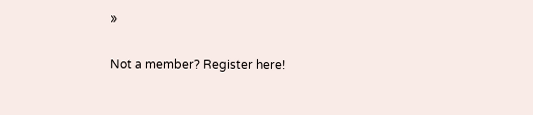»

Not a member? Register here!